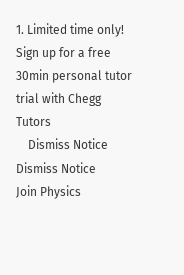1. Limited time only! Sign up for a free 30min personal tutor trial with Chegg Tutors
    Dismiss Notice
Dismiss Notice
Join Physics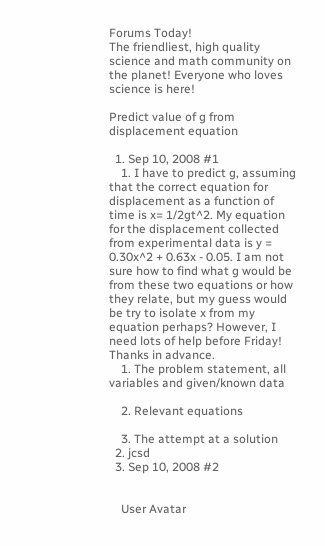Forums Today!
The friendliest, high quality science and math community on the planet! Everyone who loves science is here!

Predict value of g from displacement equation

  1. Sep 10, 2008 #1
    1. I have to predict g, assuming that the correct equation for displacement as a function of time is x= 1/2gt^2. My equation for the displacement collected from experimental data is y = 0.30x^2 + 0.63x - 0.05. I am not sure how to find what g would be from these two equations or how they relate, but my guess would be try to isolate x from my equation perhaps? However, I need lots of help before Friday! Thanks in advance.
    1. The problem statement, all variables and given/known data

    2. Relevant equations

    3. The attempt at a solution
  2. jcsd
  3. Sep 10, 2008 #2


    User Avatar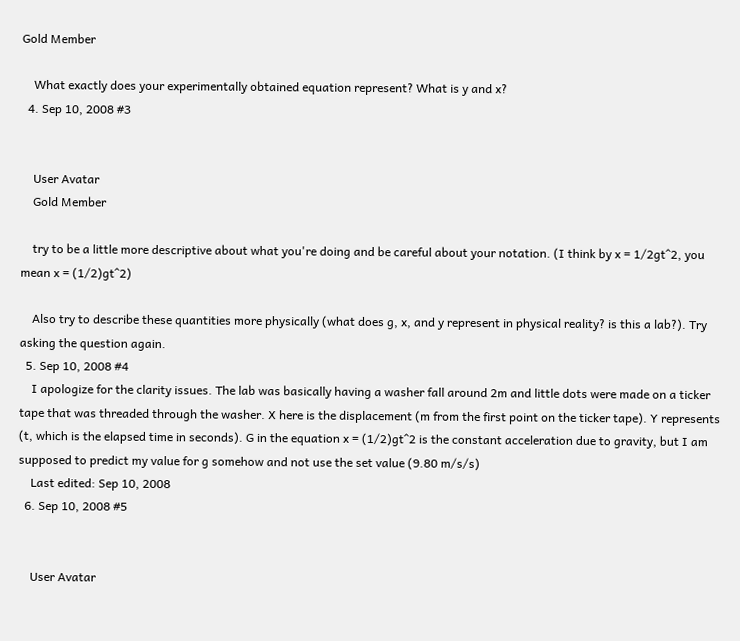Gold Member

    What exactly does your experimentally obtained equation represent? What is y and x?
  4. Sep 10, 2008 #3


    User Avatar
    Gold Member

    try to be a little more descriptive about what you're doing and be careful about your notation. (I think by x = 1/2gt^2, you mean x = (1/2)gt^2)

    Also try to describe these quantities more physically (what does g, x, and y represent in physical reality? is this a lab?). Try asking the question again.
  5. Sep 10, 2008 #4
    I apologize for the clarity issues. The lab was basically having a washer fall around 2m and little dots were made on a ticker tape that was threaded through the washer. X here is the displacement (m from the first point on the ticker tape). Y represents (t, which is the elapsed time in seconds). G in the equation x = (1/2)gt^2 is the constant acceleration due to gravity, but I am supposed to predict my value for g somehow and not use the set value (9.80 m/s/s)
    Last edited: Sep 10, 2008
  6. Sep 10, 2008 #5


    User Avatar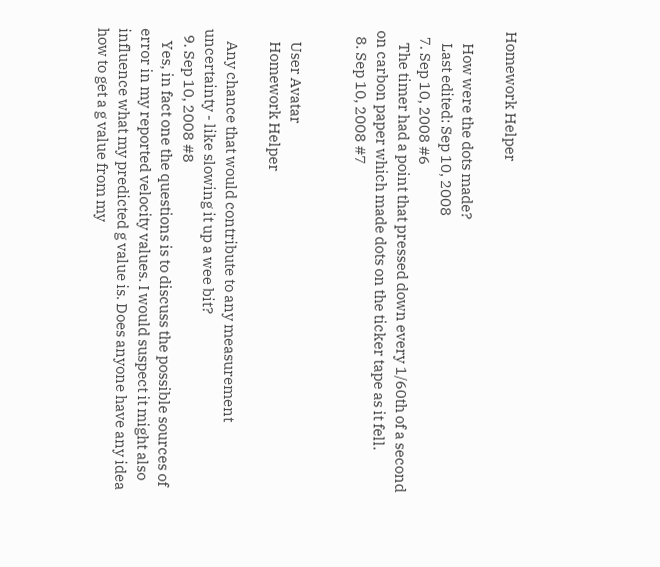Homework Helper

    How were the dots made?
    Last edited: Sep 10, 2008
  7. Sep 10, 2008 #6
    The timer had a point that pressed down every 1/60th of a second on carbon paper which made dots on the ticker tape as it fell.
  8. Sep 10, 2008 #7


    User Avatar
    Homework Helper

    Any chance that would contribute to any measurement uncertainty - like slowing it up a wee bit?
  9. Sep 10, 2008 #8
    Yes, in fact one the questions is to discuss the possible sources of error in my reported velocity values. I would suspect it might also influence what my predicted g value is. Does anyone have any idea how to get a g value from my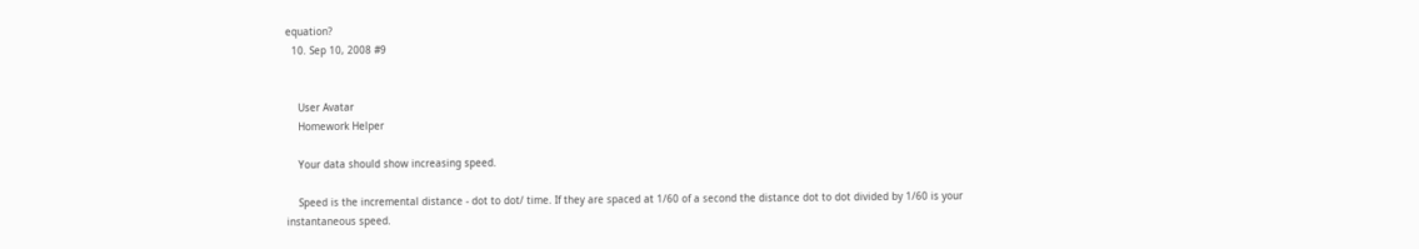equation?
  10. Sep 10, 2008 #9


    User Avatar
    Homework Helper

    Your data should show increasing speed.

    Speed is the incremental distance - dot to dot/ time. If they are spaced at 1/60 of a second the distance dot to dot divided by 1/60 is your instantaneous speed.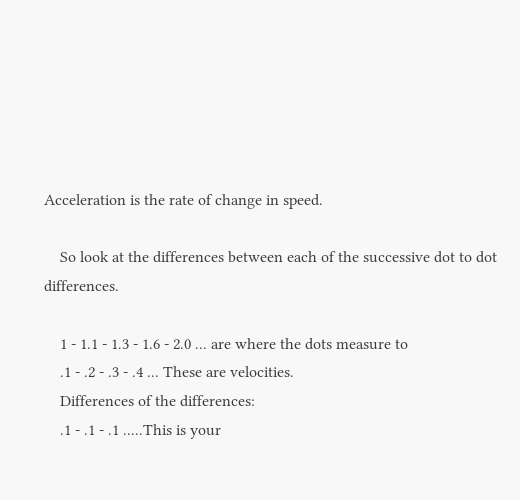Acceleration is the rate of change in speed.

    So look at the differences between each of the successive dot to dot differences.

    1 - 1.1 - 1.3 - 1.6 - 2.0 ... are where the dots measure to
    .1 - .2 - .3 - .4 ... These are velocities.
    Differences of the differences:
    .1 - .1 - .1 .....This is your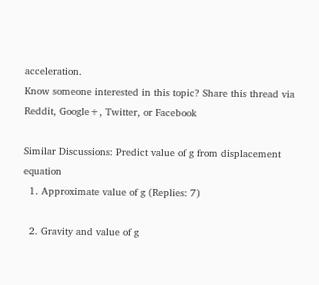acceleration.
Know someone interested in this topic? Share this thread via Reddit, Google+, Twitter, or Facebook

Similar Discussions: Predict value of g from displacement equation
  1. Approximate value of g (Replies: 7)

  2. Gravity and value of g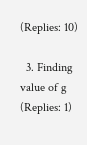(Replies: 10)

  3. Finding value of g (Replies: 1)